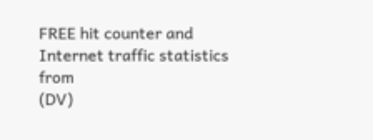FREE hit counter and Internet traffic statistics from
(DV)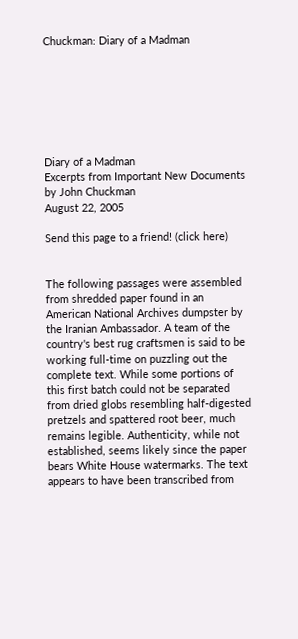Chuckman: Diary of a Madman







Diary of a Madman
Excerpts from Important New Documents
by John Chuckman
August 22, 2005

Send this page to a friend! (click here)


The following passages were assembled from shredded paper found in an American National Archives dumpster by the Iranian Ambassador. A team of the country's best rug craftsmen is said to be working full-time on puzzling out the complete text. While some portions of this first batch could not be separated from dried globs resembling half-digested pretzels and spattered root beer, much remains legible. Authenticity, while not established, seems likely since the paper bears White House watermarks. The text appears to have been transcribed from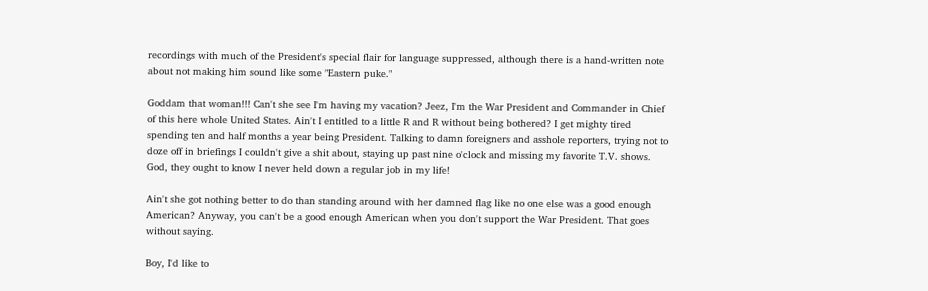recordings with much of the President's special flair for language suppressed, although there is a hand-written note about not making him sound like some "Eastern puke."

Goddam that woman!!! Can't she see I'm having my vacation? Jeez, I'm the War President and Commander in Chief of this here whole United States. Ain't I entitled to a little R and R without being bothered? I get mighty tired spending ten and half months a year being President. Talking to damn foreigners and asshole reporters, trying not to doze off in briefings I couldn't give a shit about, staying up past nine o'clock and missing my favorite T.V. shows. God, they ought to know I never held down a regular job in my life!

Ain't she got nothing better to do than standing around with her damned flag like no one else was a good enough American? Anyway, you can't be a good enough American when you don't support the War President. That goes without saying.

Boy, I'd like to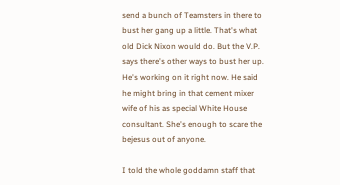send a bunch of Teamsters in there to bust her gang up a little. That's what old Dick Nixon would do. But the V.P. says there's other ways to bust her up. He's working on it right now. He said he might bring in that cement mixer wife of his as special White House consultant. She's enough to scare the bejesus out of anyone.

I told the whole goddamn staff that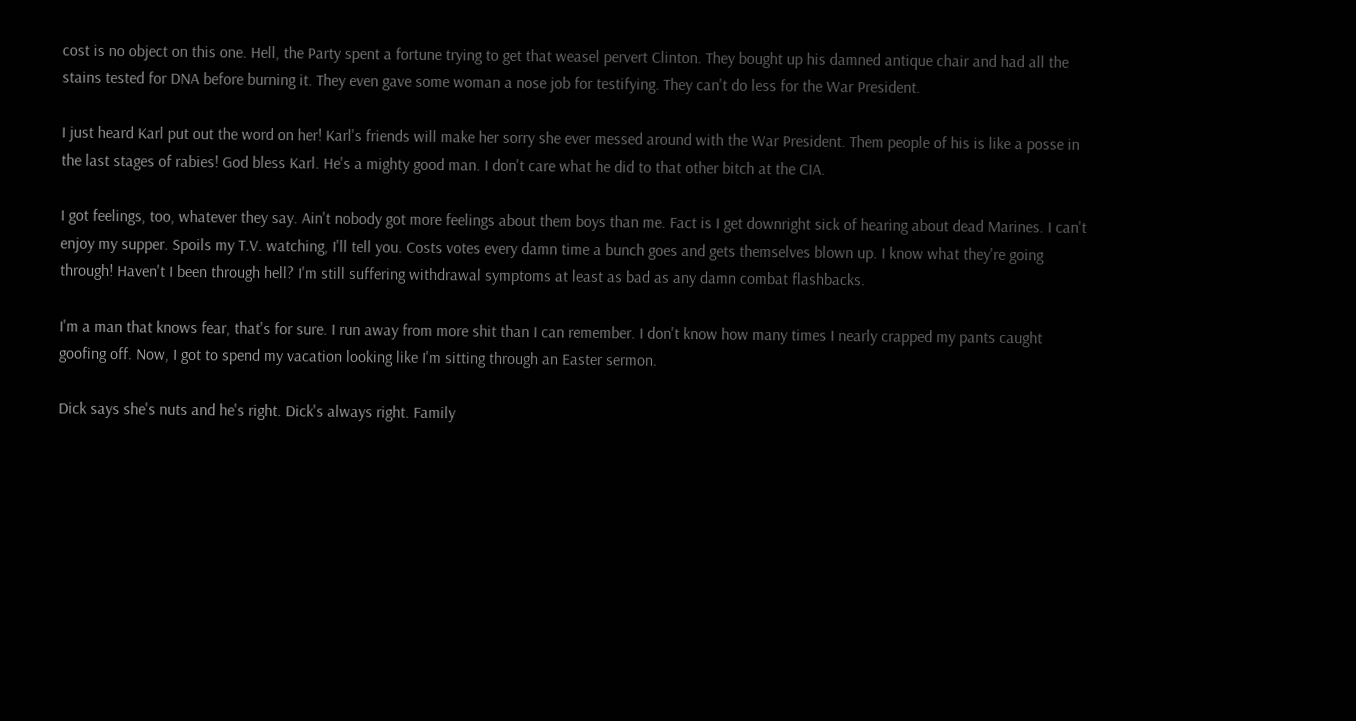cost is no object on this one. Hell, the Party spent a fortune trying to get that weasel pervert Clinton. They bought up his damned antique chair and had all the stains tested for DNA before burning it. They even gave some woman a nose job for testifying. They can't do less for the War President.

I just heard Karl put out the word on her! Karl's friends will make her sorry she ever messed around with the War President. Them people of his is like a posse in the last stages of rabies! God bless Karl. He's a mighty good man. I don't care what he did to that other bitch at the CIA.

I got feelings, too, whatever they say. Ain't nobody got more feelings about them boys than me. Fact is I get downright sick of hearing about dead Marines. I can't enjoy my supper. Spoils my T.V. watching, I'll tell you. Costs votes every damn time a bunch goes and gets themselves blown up. I know what they're going through! Haven't I been through hell? I'm still suffering withdrawal symptoms at least as bad as any damn combat flashbacks.

I'm a man that knows fear, that's for sure. I run away from more shit than I can remember. I don't know how many times I nearly crapped my pants caught goofing off. Now, I got to spend my vacation looking like I'm sitting through an Easter sermon.

Dick says she's nuts and he's right. Dick's always right. Family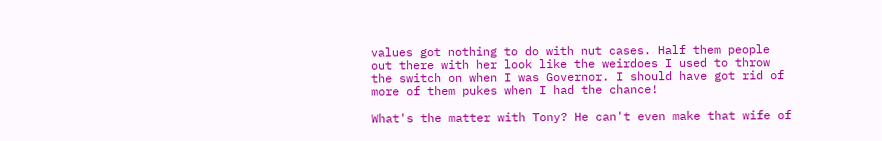values got nothing to do with nut cases. Half them people out there with her look like the weirdoes I used to throw the switch on when I was Governor. I should have got rid of more of them pukes when I had the chance!

What's the matter with Tony? He can't even make that wife of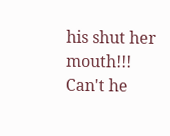his shut her mouth!!! Can't he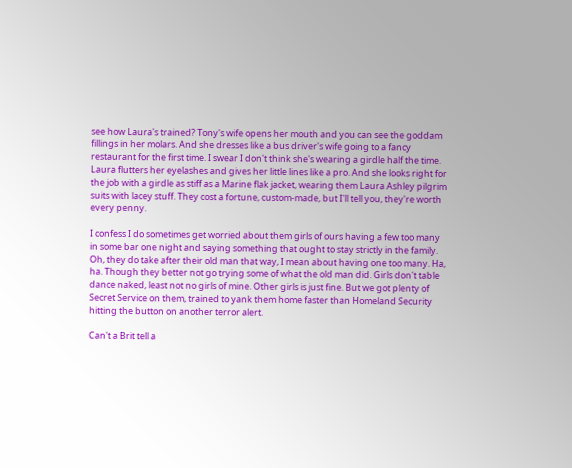see how Laura's trained? Tony's wife opens her mouth and you can see the goddam fillings in her molars. And she dresses like a bus driver's wife going to a fancy restaurant for the first time. I swear I don't think she's wearing a girdle half the time. Laura flutters her eyelashes and gives her little lines like a pro. And she looks right for the job with a girdle as stiff as a Marine flak jacket, wearing them Laura Ashley pilgrim suits with lacey stuff. They cost a fortune, custom-made, but I'll tell you, they're worth every penny.

I confess I do sometimes get worried about them girls of ours having a few too many in some bar one night and saying something that ought to stay strictly in the family. Oh, they do take after their old man that way, I mean about having one too many. Ha, ha. Though they better not go trying some of what the old man did. Girls don't table dance naked, least not no girls of mine. Other girls is just fine. But we got plenty of Secret Service on them, trained to yank them home faster than Homeland Security hitting the button on another terror alert.

Can't a Brit tell a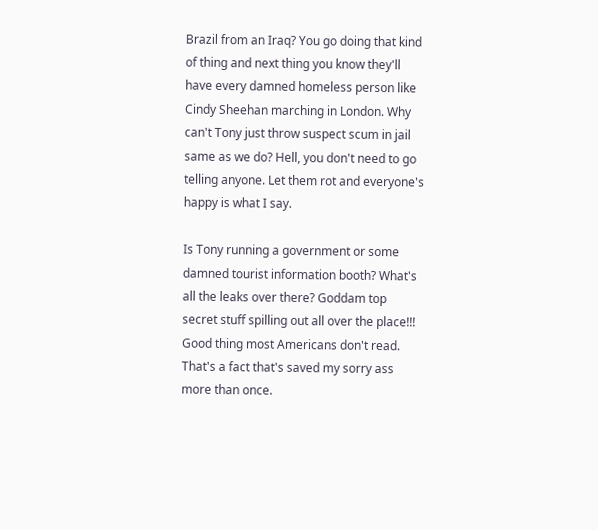Brazil from an Iraq? You go doing that kind of thing and next thing you know they'll have every damned homeless person like Cindy Sheehan marching in London. Why can't Tony just throw suspect scum in jail same as we do? Hell, you don't need to go telling anyone. Let them rot and everyone's happy is what I say.

Is Tony running a government or some damned tourist information booth? What's all the leaks over there? Goddam top secret stuff spilling out all over the place!!! Good thing most Americans don't read. That's a fact that's saved my sorry ass more than once.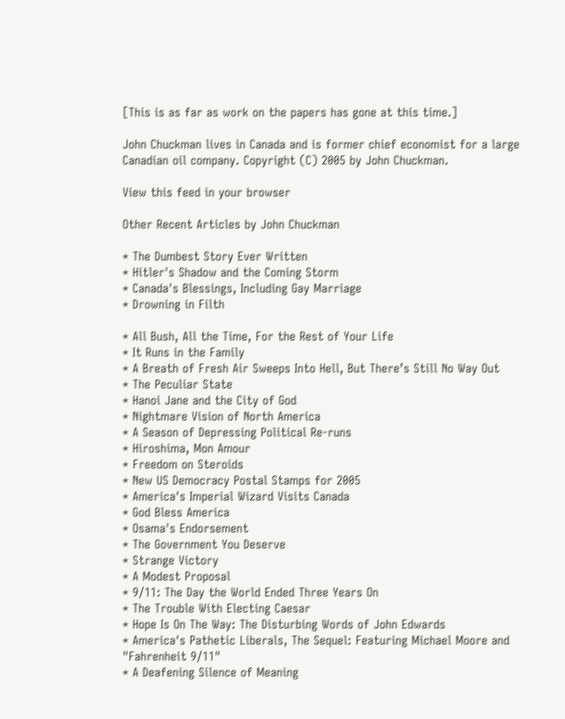[This is as far as work on the papers has gone at this time.]

John Chuckman lives in Canada and is former chief economist for a large Canadian oil company. Copyright (C) 2005 by John Chuckman.

View this feed in your browser

Other Recent Articles by John Chuckman

* The Dumbest Story Ever Written
* Hitler's Shadow and the Coming Storm
* Canada's Blessings, Including Gay Marriage
* Drowning in Filth

* All Bush, All the Time, For the Rest of Your Life
* It Runs in the Family
* A Breath of Fresh Air Sweeps Into Hell, But There’s Still No Way Out
* The Peculiar State
* Hanoi Jane and the City of God
* Nightmare Vision of North America
* A Season of Depressing Political Re-runs
* Hiroshima, Mon Amour
* Freedom on Steroids
* New US Democracy Postal Stamps for 2005
* America's Imperial Wizard Visits Canada
* God Bless America
* Osama's Endorsement
* The Government You Deserve
* Strange Victory
* A Modest Proposal
* 9/11: The Day the World Ended Three Years On
* The Trouble With Electing Caesar
* Hope Is On The Way: The Disturbing Words of John Edwards
* America's Pathetic Liberals, The Sequel: Featuring Michael Moore and "Fahrenheit 9/11"
* A Deafening Silence of Meaning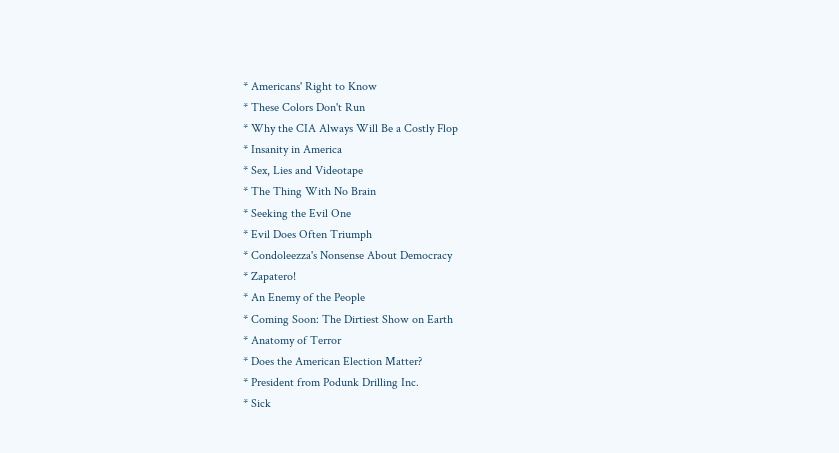* Americans' Right to Know
* These Colors Don't Run
* Why the CIA Always Will Be a Costly Flop
* Insanity in America
* Sex, Lies and Videotape
* The Thing With No Brain
* Seeking the Evil One
* Evil Does Often Triumph
* Condoleezza's Nonsense About Democracy
* Zapatero!
* An Enemy of the People
* Coming Soon: The Dirtiest Show on Earth
* Anatomy of Terror
* Does the American Election Matter?
* President from Podunk Drilling Inc.
* Sick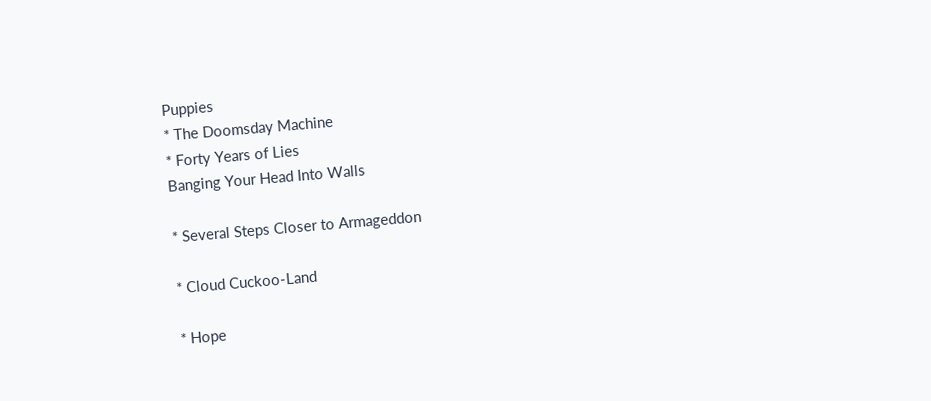Puppies
* The Doomsday Machine
* Forty Years of Lies
Banging Your Head Into Walls

* Several Steps Closer to Armageddon

* Cloud Cuckoo-Land

* Hope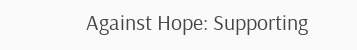Against Hope: Supporting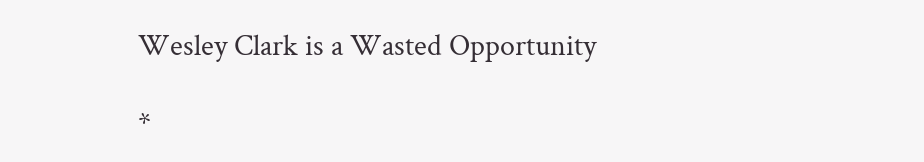Wesley Clark is a Wasted Opportunity

*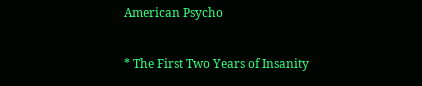American Psycho

* The First Two Years of Insanity